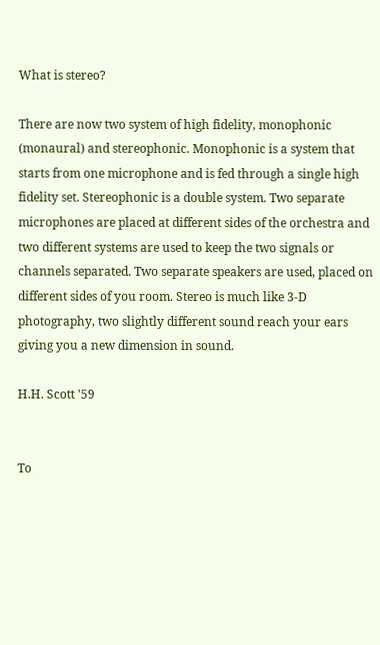What is stereo?

There are now two system of high fidelity, monophonic (monaural) and stereophonic. Monophonic is a system that starts from one microphone and is fed through a single high fidelity set. Stereophonic is a double system. Two separate microphones are placed at different sides of the orchestra and two different systems are used to keep the two signals or channels separated. Two separate speakers are used, placed on different sides of you room. Stereo is much like 3-D photography, two slightly different sound reach your ears giving you a new dimension in sound.

H.H. Scott '59


To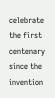celebrate the first centenary since the invention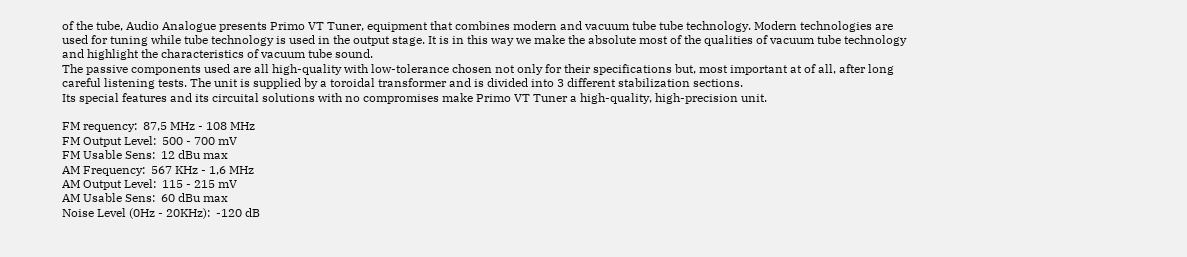of the tube, Audio Analogue presents Primo VT Tuner, equipment that combines modern and vacuum tube tube technology. Modern technologies are used for tuning while tube technology is used in the output stage. It is in this way we make the absolute most of the qualities of vacuum tube technology and highlight the characteristics of vacuum tube sound.
The passive components used are all high-quality with low-tolerance chosen not only for their specifications but, most important at of all, after long careful listening tests. The unit is supplied by a toroidal transformer and is divided into 3 different stabilization sections.
Its special features and its circuital solutions with no compromises make Primo VT Tuner a high-quality, high-precision unit.

FM requency:  87,5 MHz - 108 MHz
FM Output Level:  500 - 700 mV
FM Usable Sens:  12 dBu max
AM Frequency:  567 KHz - 1,6 MHz
AM Output Level:  115 - 215 mV
AM Usable Sens:  60 dBu max
Noise Level (0Hz - 20KHz):  -120 dB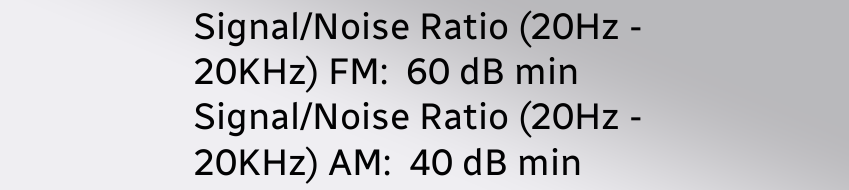Signal/Noise Ratio (20Hz - 20KHz) FM:  60 dB min
Signal/Noise Ratio (20Hz - 20KHz) AM:  40 dB min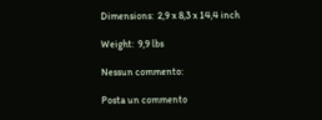Dimensions:  2,9 x 8,3 x 14,4 inch

Weight:  9,9 lbs

Nessun commento:

Posta un commento